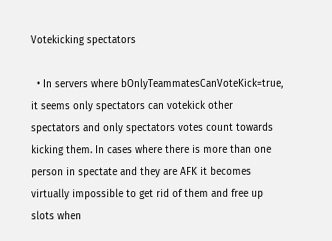Votekicking spectators

  • In servers where bOnlyTeammatesCanVoteKick=true, it seems only spectators can votekick other spectators and only spectators votes count towards kicking them. In cases where there is more than one person in spectate and they are AFK it becomes virtually impossible to get rid of them and free up slots when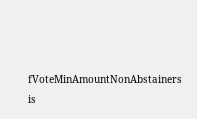fVoteMinAmountNonAbstainers is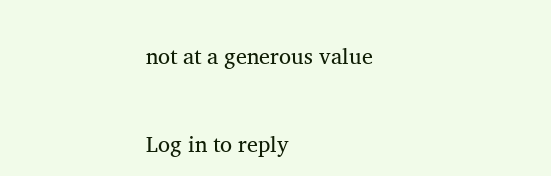not at a generous value

Log in to reply